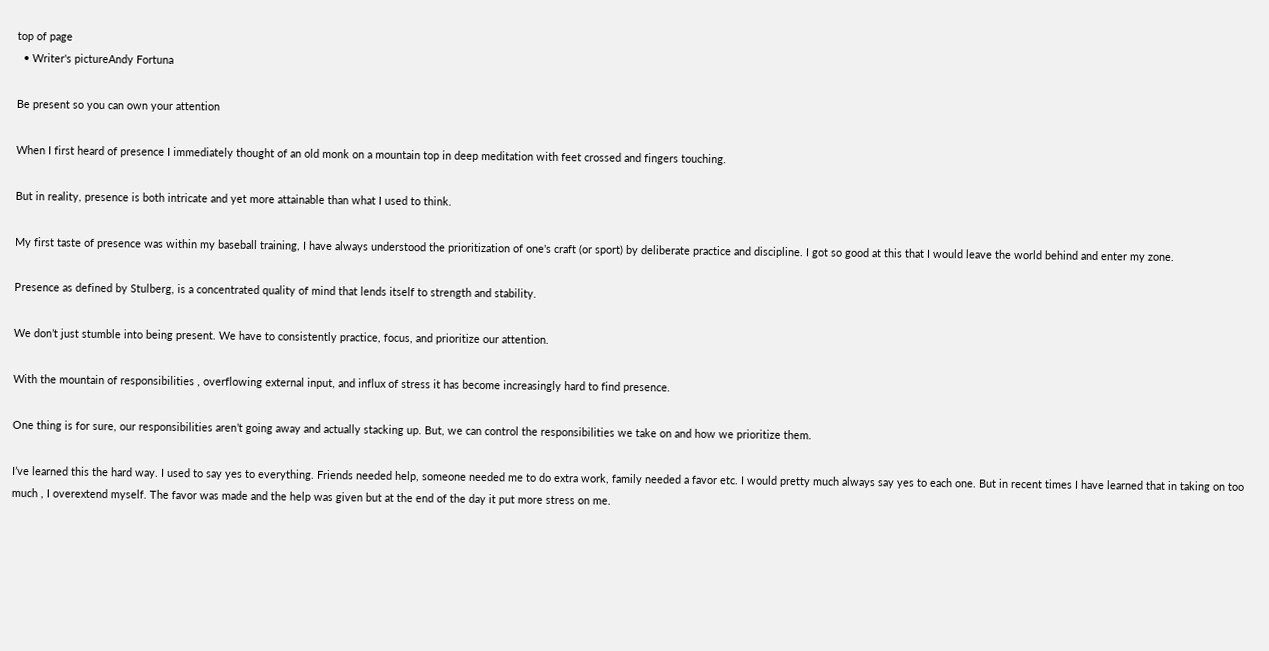top of page
  • Writer's pictureAndy Fortuna

Be present so you can own your attention

When I first heard of presence I immediately thought of an old monk on a mountain top in deep meditation with feet crossed and fingers touching.

But in reality, presence is both intricate and yet more attainable than what I used to think.

My first taste of presence was within my baseball training, I have always understood the prioritization of one's craft (or sport) by deliberate practice and discipline. I got so good at this that I would leave the world behind and enter my zone.

Presence as defined by Stulberg, is a concentrated quality of mind that lends itself to strength and stability.

We don’t just stumble into being present. We have to consistently practice, focus, and prioritize our attention.

With the mountain of responsibilities , overflowing external input, and influx of stress it has become increasingly hard to find presence.

One thing is for sure, our responsibilities aren’t going away and actually stacking up. But, we can control the responsibilities we take on and how we prioritize them.

I’ve learned this the hard way. I used to say yes to everything. Friends needed help, someone needed me to do extra work, family needed a favor etc. I would pretty much always say yes to each one. But in recent times I have learned that in taking on too much , I overextend myself. The favor was made and the help was given but at the end of the day it put more stress on me.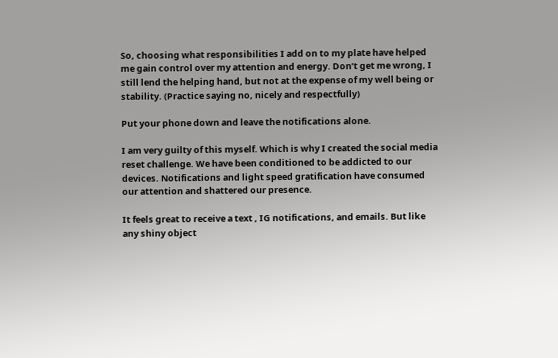So, choosing what responsibilities I add on to my plate have helped me gain control over my attention and energy. Don’t get me wrong, I still lend the helping hand, but not at the expense of my well being or stability. (Practice saying no, nicely and respectfully)

Put your phone down and leave the notifications alone.

I am very guilty of this myself. Which is why I created the social media reset challenge. We have been conditioned to be addicted to our devices. Notifications and light speed gratification have consumed our attention and shattered our presence.

It feels great to receive a text , IG notifications, and emails. But like any shiny object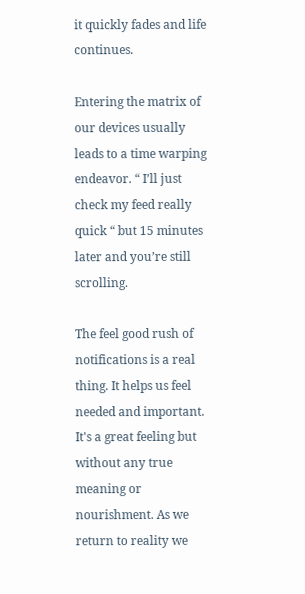it quickly fades and life continues.

Entering the matrix of our devices usually leads to a time warping endeavor. “ I’ll just check my feed really quick “ but 15 minutes later and you’re still scrolling.

The feel good rush of notifications is a real thing. It helps us feel needed and important. It's a great feeling but without any true meaning or nourishment. As we return to reality we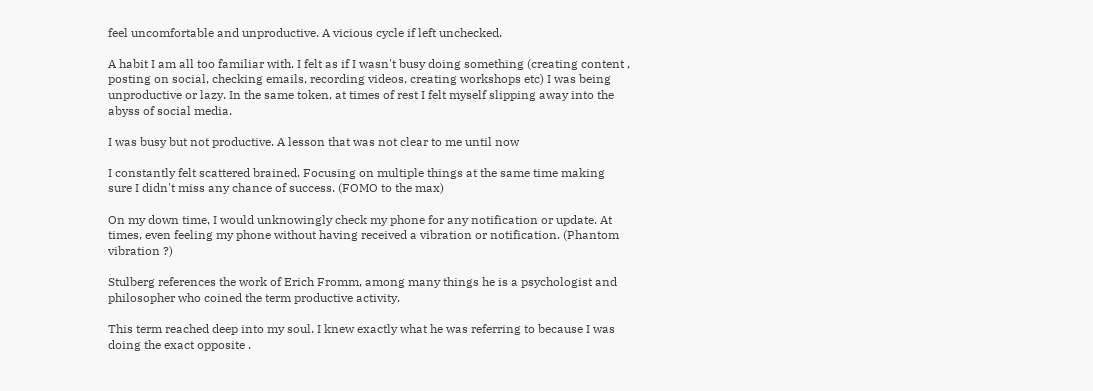feel uncomfortable and unproductive. A vicious cycle if left unchecked.

A habit I am all too familiar with. I felt as if I wasn't busy doing something (creating content , posting on social, checking emails, recording videos, creating workshops etc) I was being unproductive or lazy. In the same token, at times of rest I felt myself slipping away into the abyss of social media.

I was busy but not productive. A lesson that was not clear to me until now

I constantly felt scattered brained. Focusing on multiple things at the same time making sure I didn't miss any chance of success. (FOMO to the max)

On my down time, I would unknowingly check my phone for any notification or update. At times, even feeling my phone without having received a vibration or notification. (Phantom vibration ?)

Stulberg references the work of Erich Fromm, among many things he is a psychologist and philosopher who coined the term productive activity.

This term reached deep into my soul. I knew exactly what he was referring to because I was doing the exact opposite .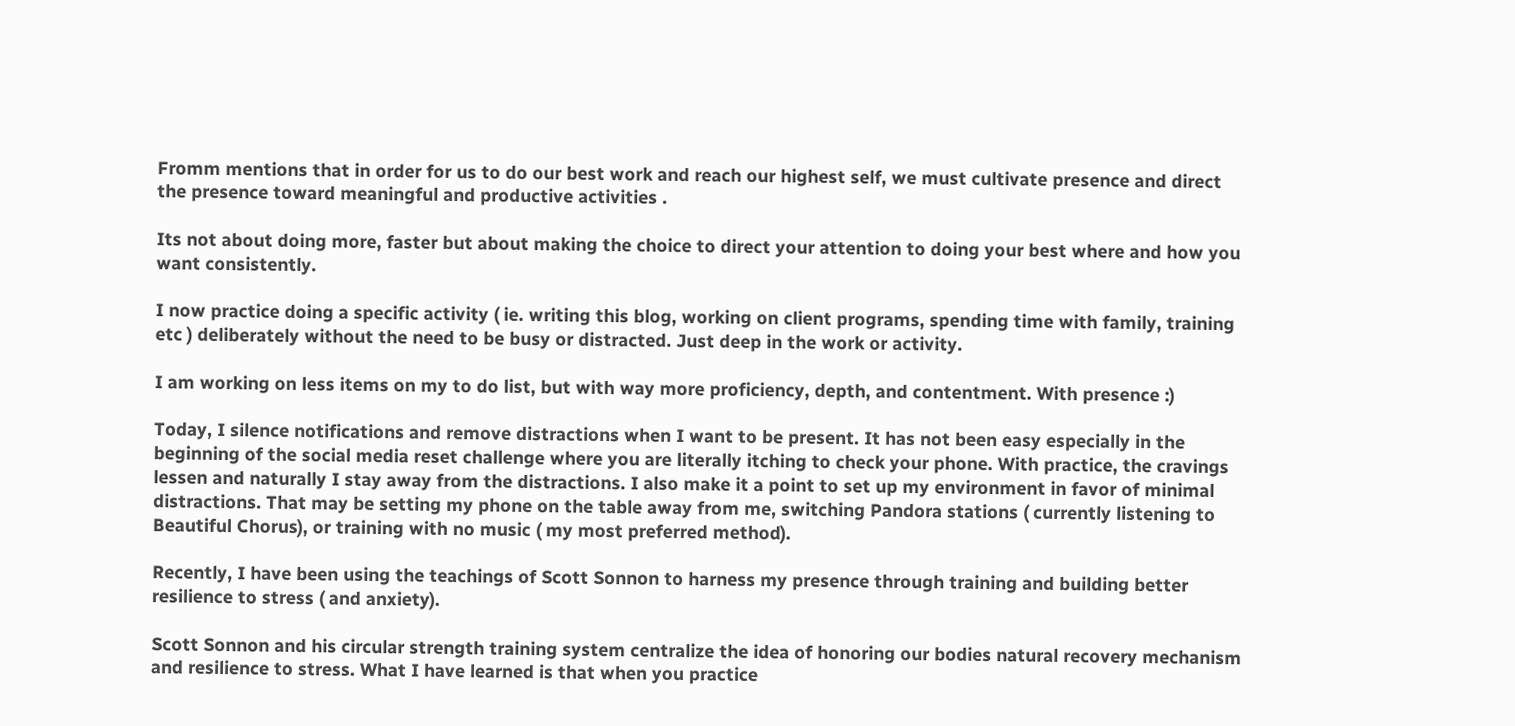Fromm mentions that in order for us to do our best work and reach our highest self, we must cultivate presence and direct the presence toward meaningful and productive activities .

Its not about doing more, faster but about making the choice to direct your attention to doing your best where and how you want consistently.

I now practice doing a specific activity ( ie. writing this blog, working on client programs, spending time with family, training etc ) deliberately without the need to be busy or distracted. Just deep in the work or activity.

I am working on less items on my to do list, but with way more proficiency, depth, and contentment. With presence :)

Today, I silence notifications and remove distractions when I want to be present. It has not been easy especially in the beginning of the social media reset challenge where you are literally itching to check your phone. With practice, the cravings lessen and naturally I stay away from the distractions. I also make it a point to set up my environment in favor of minimal distractions. That may be setting my phone on the table away from me, switching Pandora stations ( currently listening to Beautiful Chorus), or training with no music ( my most preferred method).

Recently, I have been using the teachings of Scott Sonnon to harness my presence through training and building better resilience to stress ( and anxiety).

Scott Sonnon and his circular strength training system centralize the idea of honoring our bodies natural recovery mechanism and resilience to stress. What I have learned is that when you practice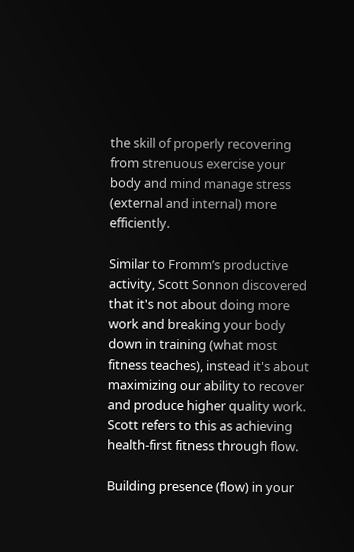the skill of properly recovering from strenuous exercise your body and mind manage stress (external and internal) more efficiently.

Similar to Fromm’s productive activity, Scott Sonnon discovered that it's not about doing more work and breaking your body down in training (what most fitness teaches), instead it's about maximizing our ability to recover and produce higher quality work. Scott refers to this as achieving health-first fitness through flow.

Building presence (flow) in your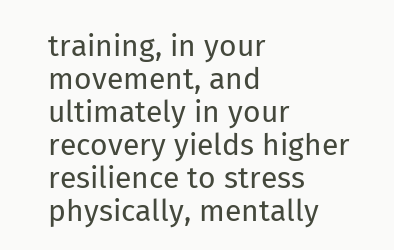training, in your movement, and ultimately in your recovery yields higher resilience to stress physically, mentally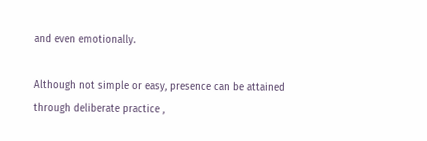and even emotionally.

Although not simple or easy, presence can be attained through deliberate practice ,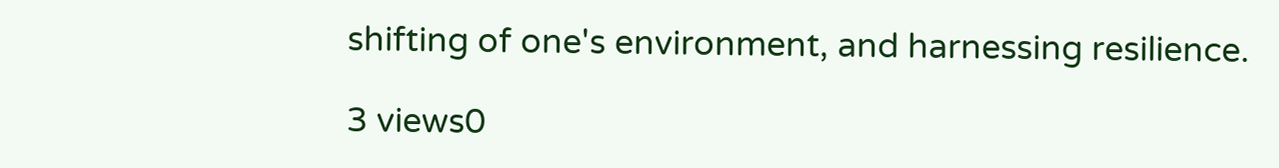shifting of one's environment, and harnessing resilience.

3 views0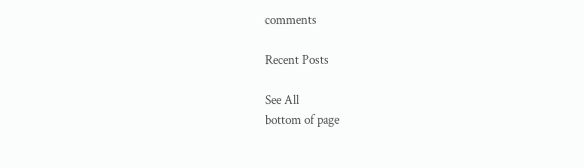comments

Recent Posts

See All
bottom of page